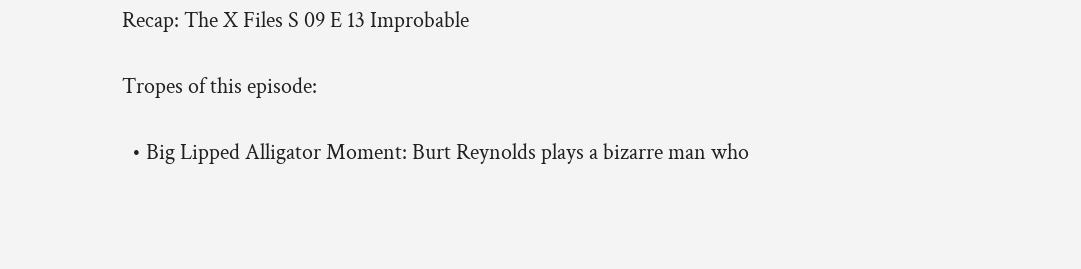Recap: The X Files S 09 E 13 Improbable

Tropes of this episode:

  • Big Lipped Alligator Moment: Burt Reynolds plays a bizarre man who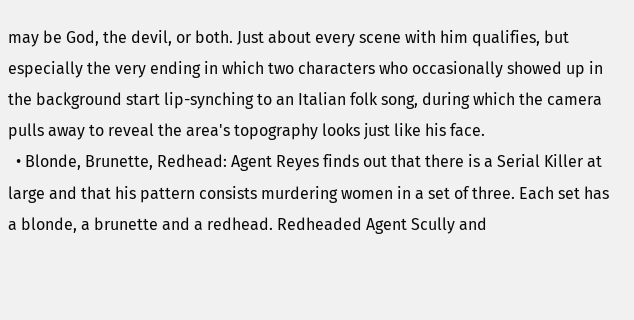may be God, the devil, or both. Just about every scene with him qualifies, but especially the very ending in which two characters who occasionally showed up in the background start lip-synching to an Italian folk song, during which the camera pulls away to reveal the area's topography looks just like his face.
  • Blonde, Brunette, Redhead: Agent Reyes finds out that there is a Serial Killer at large and that his pattern consists murdering women in a set of three. Each set has a blonde, a brunette and a redhead. Redheaded Agent Scully and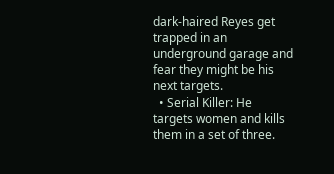dark-haired Reyes get trapped in an underground garage and fear they might be his next targets.
  • Serial Killer: He targets women and kills them in a set of three.